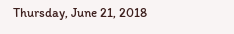Thursday, June 21, 2018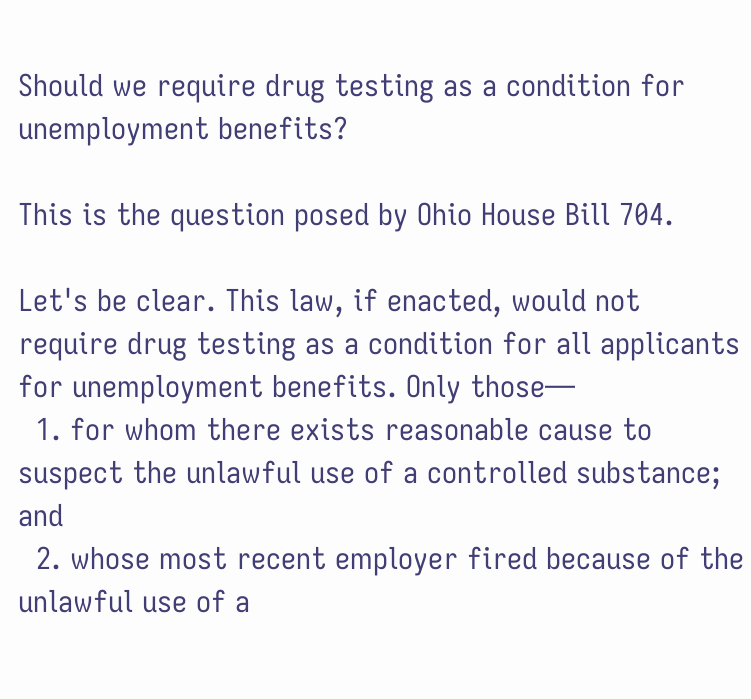Should we require drug testing as a condition for unemployment benefits?

This is the question posed by Ohio House Bill 704.

Let's be clear. This law, if enacted, would not require drug testing as a condition for all applicants for unemployment benefits. Only those—
  1. for whom there exists reasonable cause to suspect the unlawful use of a controlled substance; and
  2. whose most recent employer fired because of the unlawful use of a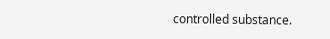controlled substance.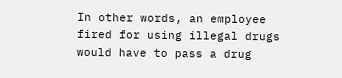In other words, an employee fired for using illegal drugs would have to pass a drug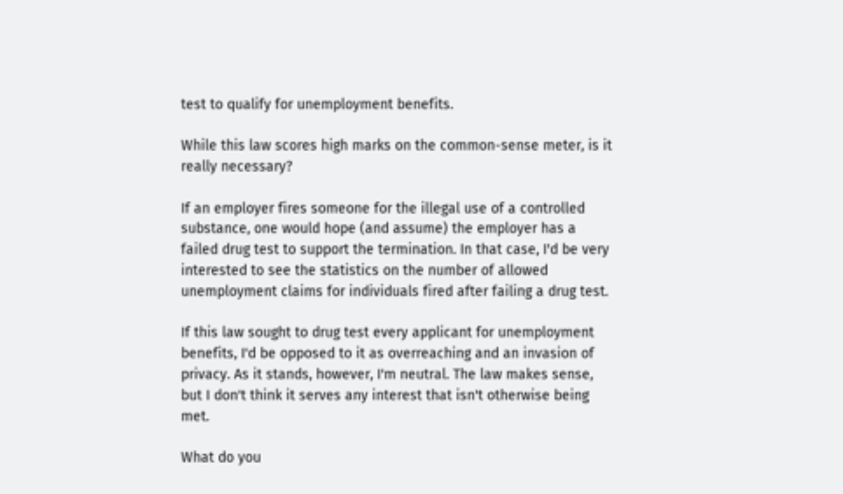test to qualify for unemployment benefits.

While this law scores high marks on the common-sense meter, is it really necessary?

If an employer fires someone for the illegal use of a controlled substance, one would hope (and assume) the employer has a failed drug test to support the termination. In that case, I'd be very interested to see the statistics on the number of allowed unemployment claims for individuals fired after failing a drug test.

If this law sought to drug test every applicant for unemployment benefits, I'd be opposed to it as overreaching and an invasion of privacy. As it stands, however, I'm neutral. The law makes sense, but I don't think it serves any interest that isn't otherwise being met.

What do you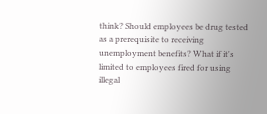think? Should employees be drug tested as a prerequisite to receiving unemployment benefits? What if it's limited to employees fired for using illegal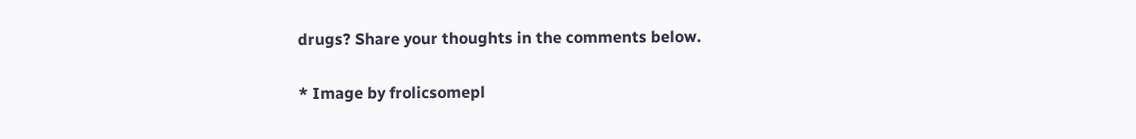drugs? Share your thoughts in the comments below.

* Image by frolicsomepl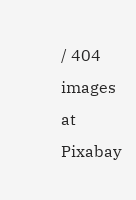/ 404 images at Pixabay